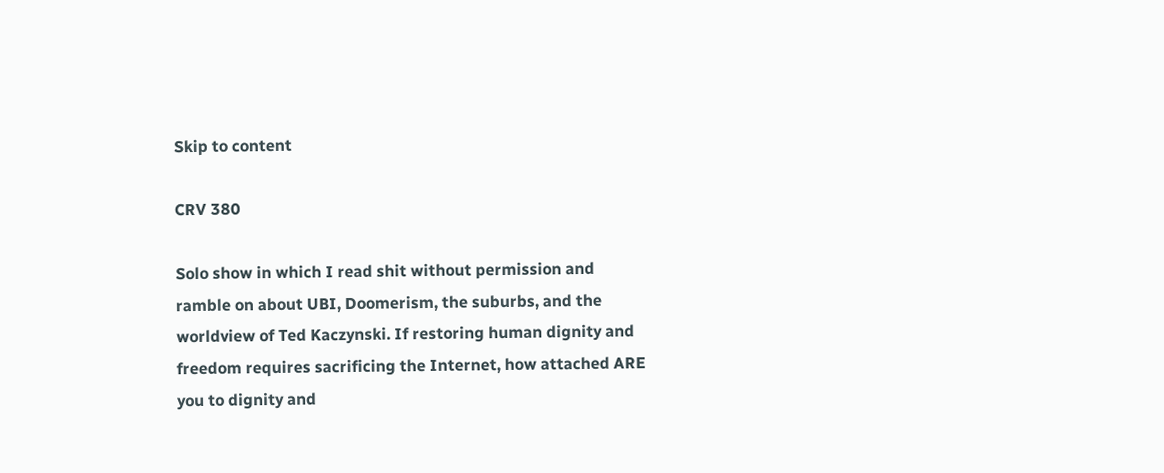Skip to content

CRV 380

Solo show in which I read shit without permission and ramble on about UBI, Doomerism, the suburbs, and the worldview of Ted Kaczynski. If restoring human dignity and freedom requires sacrificing the Internet, how attached ARE you to dignity and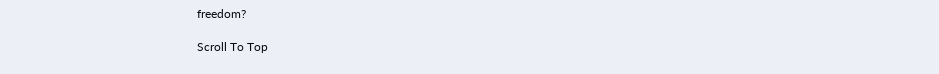freedom?

Scroll To Top